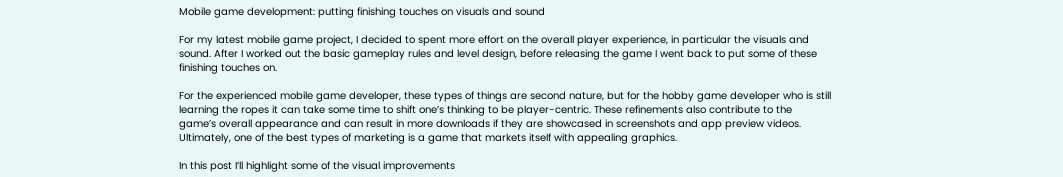Mobile game development: putting finishing touches on visuals and sound

For my latest mobile game project, I decided to spent more effort on the overall player experience, in particular the visuals and sound. After I worked out the basic gameplay rules and level design, before releasing the game I went back to put some of these finishing touches on.

For the experienced mobile game developer, these types of things are second nature, but for the hobby game developer who is still learning the ropes it can take some time to shift one’s thinking to be player-centric. These refinements also contribute to the game’s overall appearance and can result in more downloads if they are showcased in screenshots and app preview videos. Ultimately, one of the best types of marketing is a game that markets itself with appealing graphics.

In this post I’ll highlight some of the visual improvements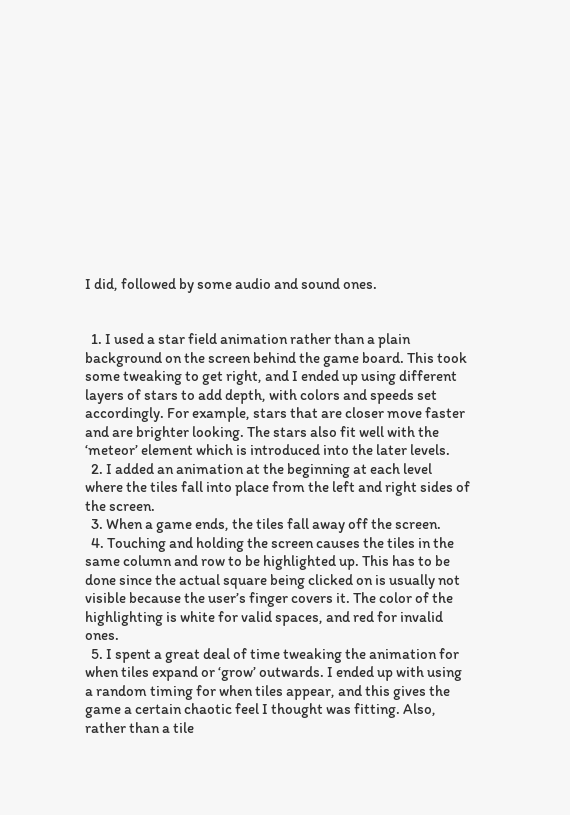I did, followed by some audio and sound ones.


  1. I used a star field animation rather than a plain background on the screen behind the game board. This took some tweaking to get right, and I ended up using different layers of stars to add depth, with colors and speeds set accordingly. For example, stars that are closer move faster and are brighter looking. The stars also fit well with the ‘meteor’ element which is introduced into the later levels.
  2. I added an animation at the beginning at each level where the tiles fall into place from the left and right sides of the screen.
  3. When a game ends, the tiles fall away off the screen.
  4. Touching and holding the screen causes the tiles in the same column and row to be highlighted up. This has to be done since the actual square being clicked on is usually not visible because the user’s finger covers it. The color of the highlighting is white for valid spaces, and red for invalid ones.
  5. I spent a great deal of time tweaking the animation for when tiles expand or ‘grow’ outwards. I ended up with using a random timing for when tiles appear, and this gives the game a certain chaotic feel I thought was fitting. Also, rather than a tile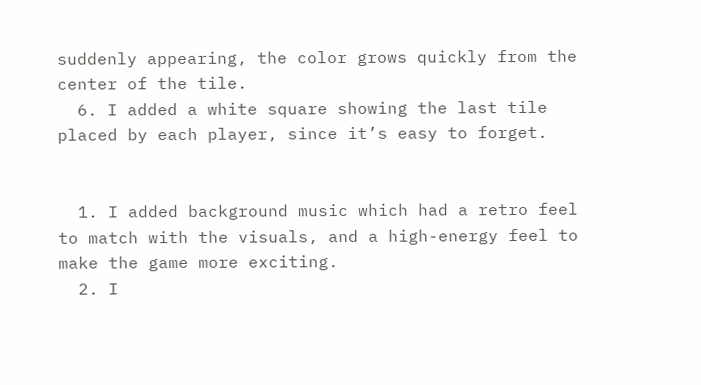suddenly appearing, the color grows quickly from the center of the tile.
  6. I added a white square showing the last tile placed by each player, since it’s easy to forget.


  1. I added background music which had a retro feel to match with the visuals, and a high-energy feel to make the game more exciting.
  2. I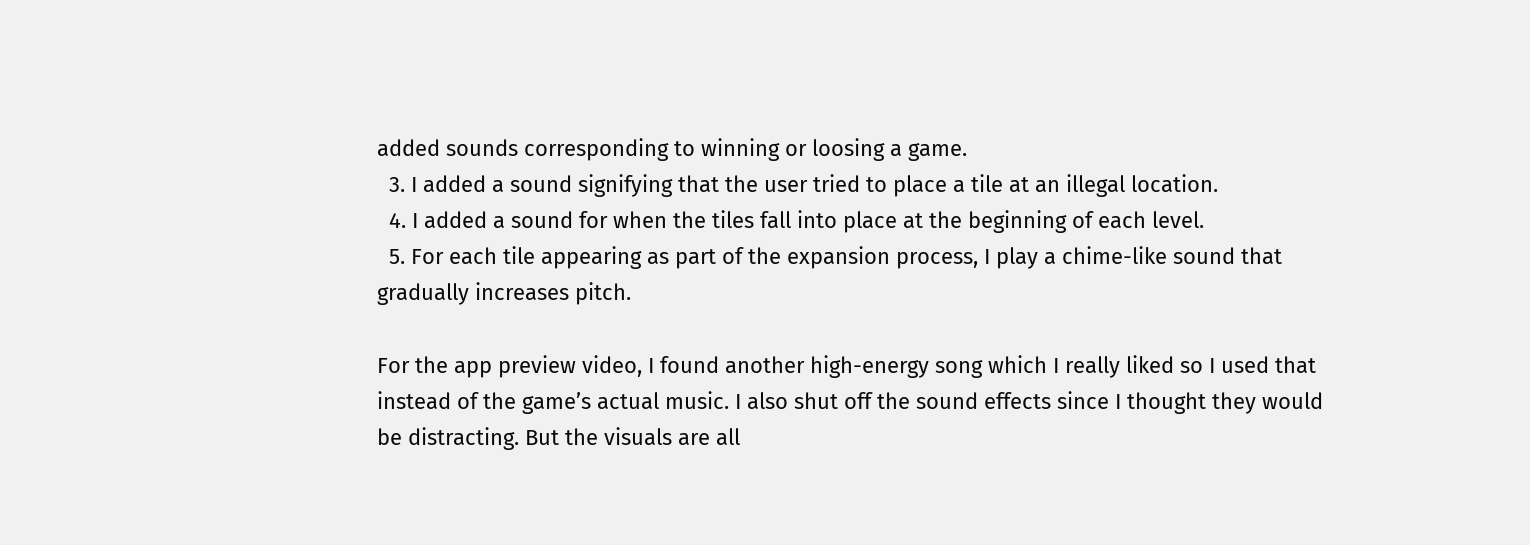added sounds corresponding to winning or loosing a game.
  3. I added a sound signifying that the user tried to place a tile at an illegal location.
  4. I added a sound for when the tiles fall into place at the beginning of each level.
  5. For each tile appearing as part of the expansion process, I play a chime-like sound that gradually increases pitch.

For the app preview video, I found another high-energy song which I really liked so I used that instead of the game’s actual music. I also shut off the sound effects since I thought they would be distracting. But the visuals are all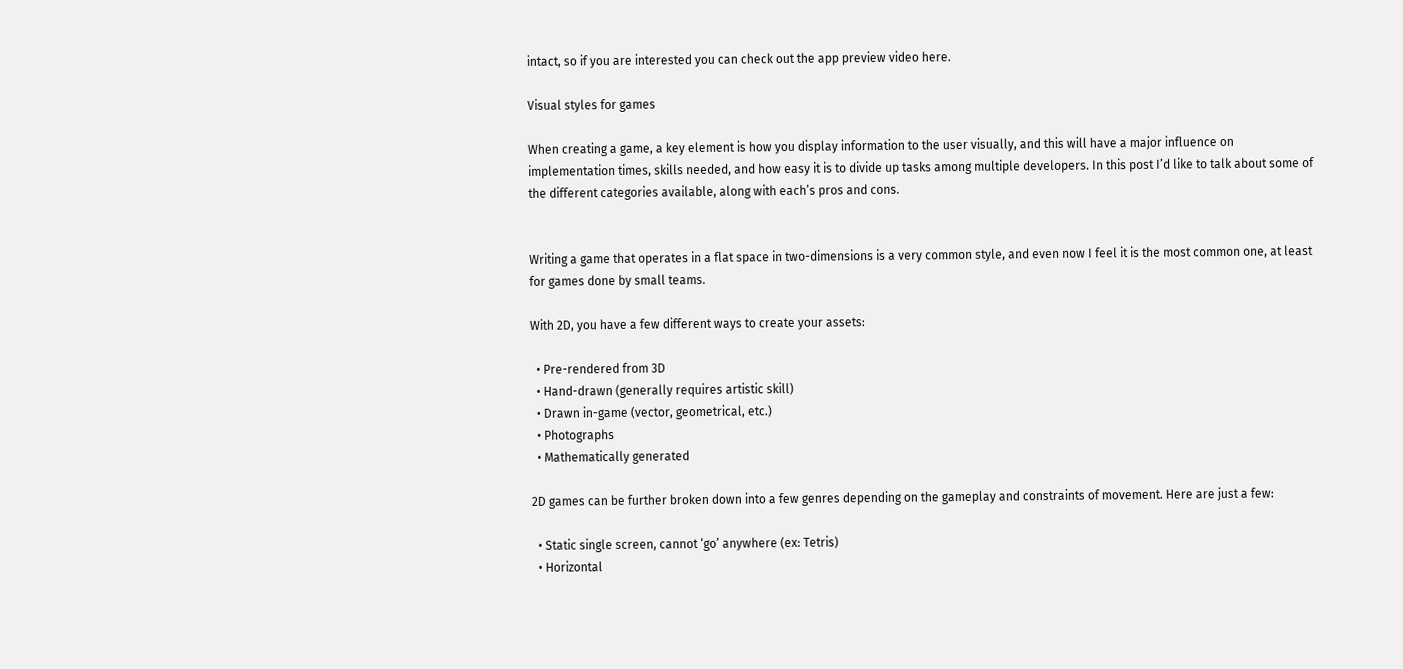intact, so if you are interested you can check out the app preview video here.

Visual styles for games

When creating a game, a key element is how you display information to the user visually, and this will have a major influence on implementation times, skills needed, and how easy it is to divide up tasks among multiple developers. In this post I’d like to talk about some of the different categories available, along with each’s pros and cons.


Writing a game that operates in a flat space in two-dimensions is a very common style, and even now I feel it is the most common one, at least for games done by small teams.

With 2D, you have a few different ways to create your assets:

  • Pre-rendered from 3D
  • Hand-drawn (generally requires artistic skill)
  • Drawn in-game (vector, geometrical, etc.)
  • Photographs
  • Mathematically generated

2D games can be further broken down into a few genres depending on the gameplay and constraints of movement. Here are just a few:

  • Static single screen, cannot ‘go’ anywhere (ex: Tetris)
  • Horizontal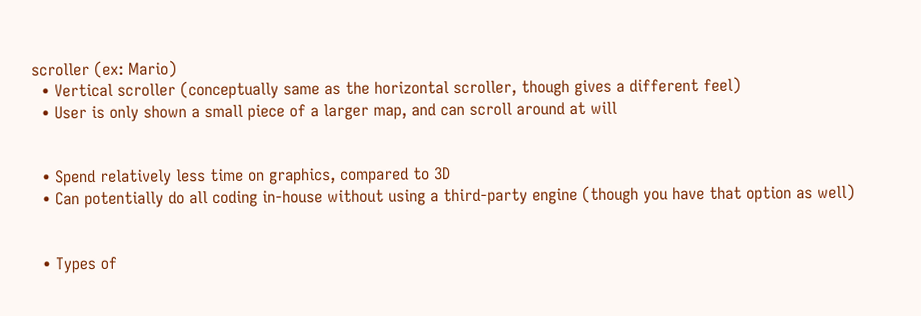scroller (ex: Mario)
  • Vertical scroller (conceptually same as the horizontal scroller, though gives a different feel)
  • User is only shown a small piece of a larger map, and can scroll around at will


  • Spend relatively less time on graphics, compared to 3D
  • Can potentially do all coding in-house without using a third-party engine (though you have that option as well)


  • Types of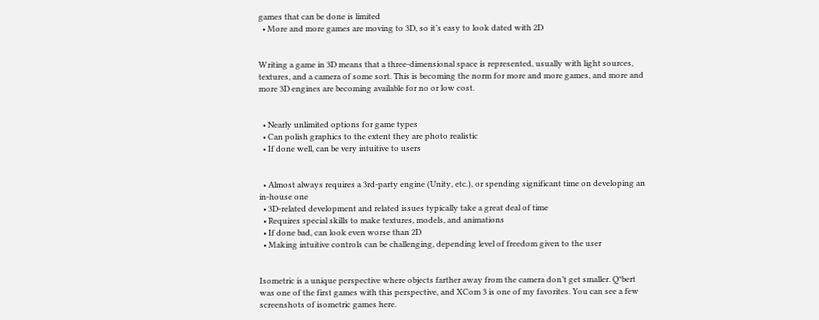games that can be done is limited
  • More and more games are moving to 3D, so it’s easy to look dated with 2D


Writing a game in 3D means that a three-dimensional space is represented, usually with light sources, textures, and a camera of some sort. This is becoming the norm for more and more games, and more and more 3D engines are becoming available for no or low cost.


  • Nearly unlimited options for game types
  • Can polish graphics to the extent they are photo realistic
  • If done well, can be very intuitive to users


  • Almost always requires a 3rd-party engine (Unity, etc.), or spending significant time on developing an in-house one
  • 3D-related development and related issues typically take a great deal of time
  • Requires special skills to make textures, models, and animations
  • If done bad, can look even worse than 2D
  • Making intuitive controls can be challenging, depending level of freedom given to the user


Isometric is a unique perspective where objects farther away from the camera don’t get smaller. Q*bert was one of the first games with this perspective, and XCom 3 is one of my favorites. You can see a few screenshots of isometric games here.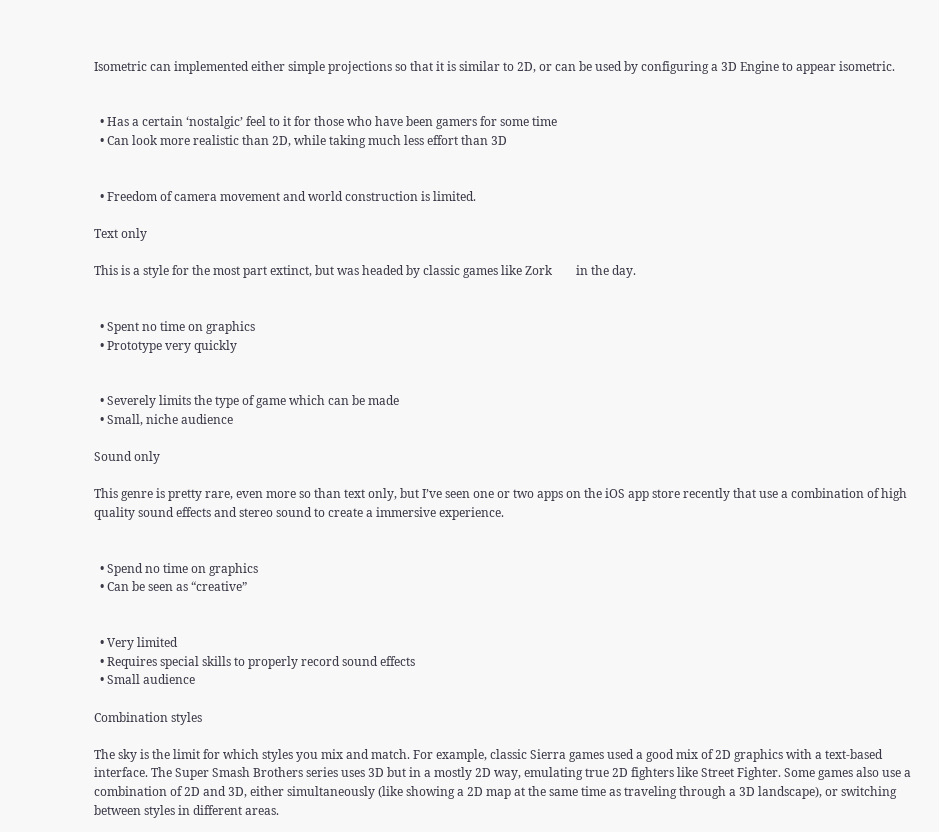Isometric can implemented either simple projections so that it is similar to 2D, or can be used by configuring a 3D Engine to appear isometric.


  • Has a certain ‘nostalgic’ feel to it for those who have been gamers for some time
  • Can look more realistic than 2D, while taking much less effort than 3D


  • Freedom of camera movement and world construction is limited.

Text only

This is a style for the most part extinct, but was headed by classic games like Zork        in the day.


  • Spent no time on graphics
  • Prototype very quickly


  • Severely limits the type of game which can be made
  • Small, niche audience

Sound only

This genre is pretty rare, even more so than text only, but I’ve seen one or two apps on the iOS app store recently that use a combination of high quality sound effects and stereo sound to create a immersive experience.


  • Spend no time on graphics
  • Can be seen as “creative”


  • Very limited
  • Requires special skills to properly record sound effects
  • Small audience

Combination styles

The sky is the limit for which styles you mix and match. For example, classic Sierra games used a good mix of 2D graphics with a text-based interface. The Super Smash Brothers series uses 3D but in a mostly 2D way, emulating true 2D fighters like Street Fighter. Some games also use a combination of 2D and 3D, either simultaneously (like showing a 2D map at the same time as traveling through a 3D landscape), or switching between styles in different areas.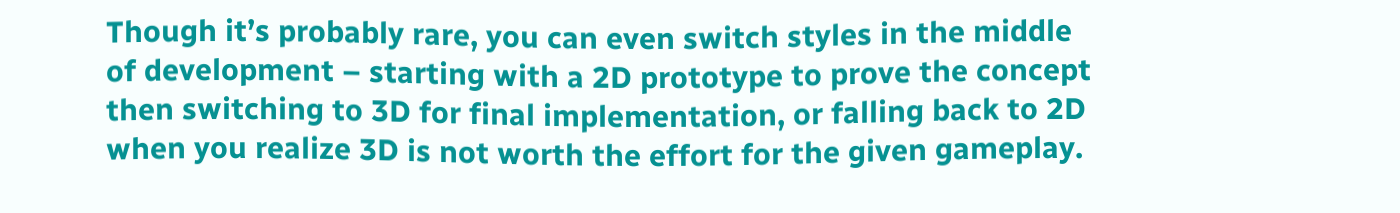Though it’s probably rare, you can even switch styles in the middle of development – starting with a 2D prototype to prove the concept then switching to 3D for final implementation, or falling back to 2D when you realize 3D is not worth the effort for the given gameplay.